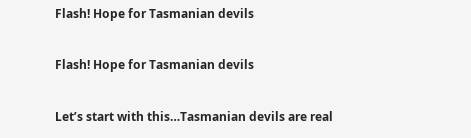Flash! Hope for Tasmanian devils

Flash! Hope for Tasmanian devils

Let’s start with this…Tasmanian devils are real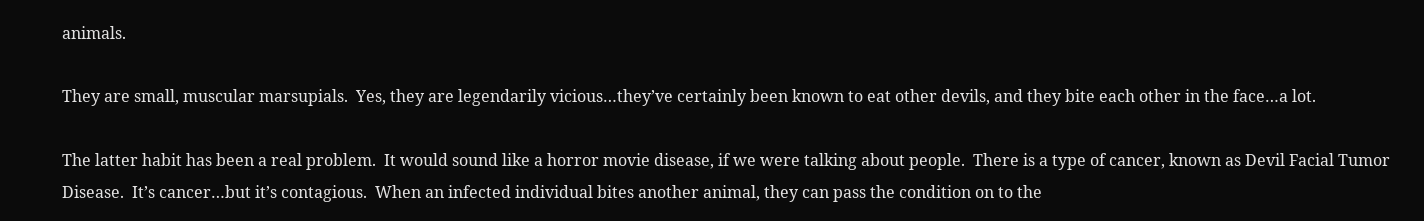animals.

They are small, muscular marsupials.  Yes, they are legendarily vicious…they’ve certainly been known to eat other devils, and they bite each other in the face…a lot.

The latter habit has been a real problem.  It would sound like a horror movie disease, if we were talking about people.  There is a type of cancer, known as Devil Facial Tumor Disease.  It’s cancer…but it’s contagious.  When an infected individual bites another animal, they can pass the condition on to the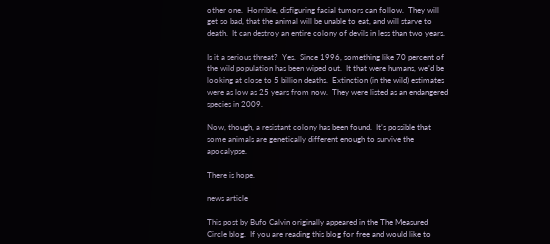other one.  Horrible, disfiguring facial tumors can follow.  They will get so bad, that the animal will be unable to eat, and will starve to death.  It can destroy an entire colony of devils in less than two years.

Is it a serious threat?  Yes.  Since 1996, something like 70 percent of the wild population has been wiped out.  It that were humans, we’d be looking at close to 5 billion deaths.  Extinction (in the wild) estimates were as low as 25 years from now.  They were listed as an endangered species in 2009.

Now, though, a resistant colony has been found.  It’s possible that some animals are genetically different enough to survive the apocalypse.

There is hope.

news article

This post by Bufo Calvin originally appeared in the The Measured Circle blog.  If you are reading this blog for free and would like to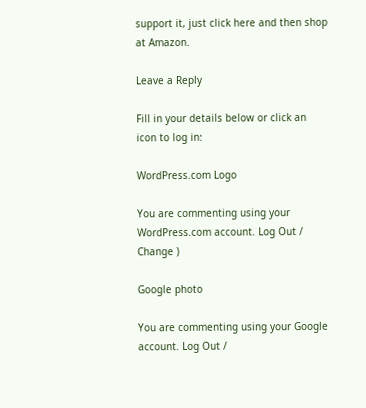support it, just click here and then shop at Amazon.

Leave a Reply

Fill in your details below or click an icon to log in:

WordPress.com Logo

You are commenting using your WordPress.com account. Log Out /  Change )

Google photo

You are commenting using your Google account. Log Out /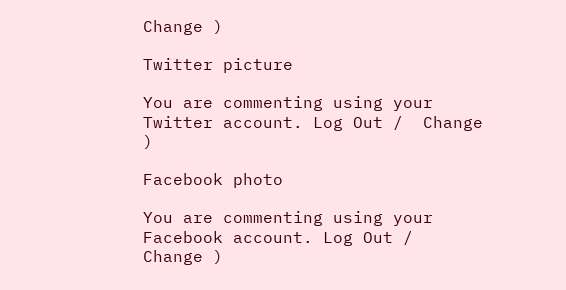Change )

Twitter picture

You are commenting using your Twitter account. Log Out /  Change )

Facebook photo

You are commenting using your Facebook account. Log Out /  Change )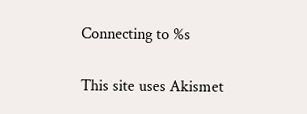Connecting to %s

This site uses Akismet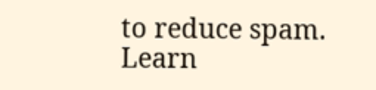to reduce spam. Learn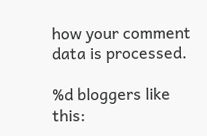how your comment data is processed.

%d bloggers like this: